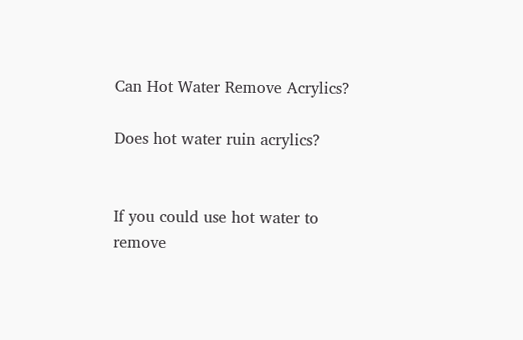Can Hot Water Remove Acrylics?

Does hot water ruin acrylics?


If you could use hot water to remove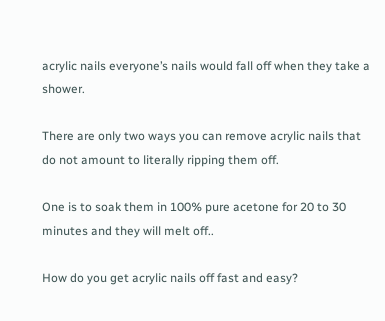acrylic nails everyone’s nails would fall off when they take a shower.

There are only two ways you can remove acrylic nails that do not amount to literally ripping them off.

One is to soak them in 100% pure acetone for 20 to 30 minutes and they will melt off..

How do you get acrylic nails off fast and easy?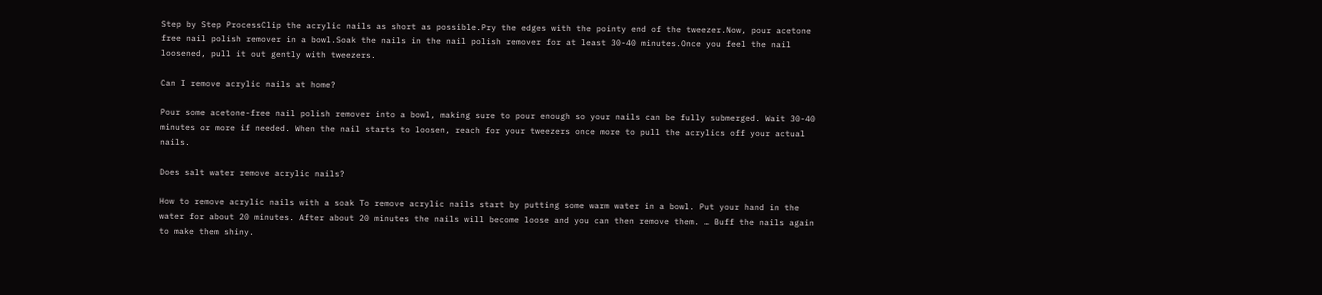Step by Step ProcessClip the acrylic nails as short as possible.Pry the edges with the pointy end of the tweezer.Now, pour acetone free nail polish remover in a bowl.Soak the nails in the nail polish remover for at least 30-40 minutes.Once you feel the nail loosened, pull it out gently with tweezers.

Can I remove acrylic nails at home?

Pour some acetone-free nail polish remover into a bowl, making sure to pour enough so your nails can be fully submerged. Wait 30-40 minutes or more if needed. When the nail starts to loosen, reach for your tweezers once more to pull the acrylics off your actual nails.

Does salt water remove acrylic nails?

How to remove acrylic nails with a soak To remove acrylic nails start by putting some warm water in a bowl. Put your hand in the water for about 20 minutes. After about 20 minutes the nails will become loose and you can then remove them. … Buff the nails again to make them shiny.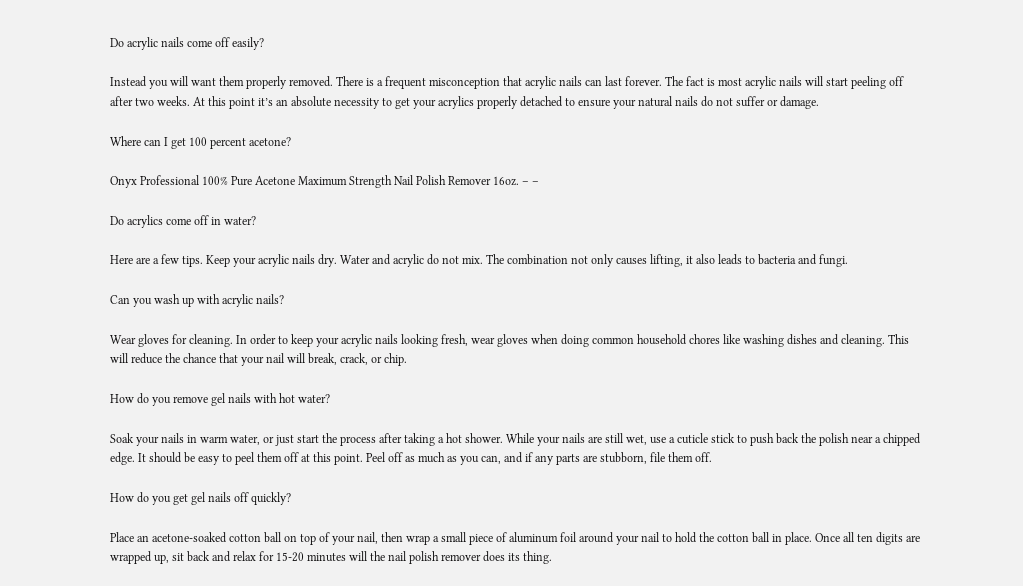Do acrylic nails come off easily?

Instead you will want them properly removed. There is a frequent misconception that acrylic nails can last forever. The fact is most acrylic nails will start peeling off after two weeks. At this point it’s an absolute necessity to get your acrylics properly detached to ensure your natural nails do not suffer or damage.

Where can I get 100 percent acetone?

Onyx Professional 100% Pure Acetone Maximum Strength Nail Polish Remover 16oz. – –

Do acrylics come off in water?

Here are a few tips. Keep your acrylic nails dry. Water and acrylic do not mix. The combination not only causes lifting, it also leads to bacteria and fungi.

Can you wash up with acrylic nails?

Wear gloves for cleaning. In order to keep your acrylic nails looking fresh, wear gloves when doing common household chores like washing dishes and cleaning. This will reduce the chance that your nail will break, crack, or chip.

How do you remove gel nails with hot water?

Soak your nails in warm water, or just start the process after taking a hot shower. While your nails are still wet, use a cuticle stick to push back the polish near a chipped edge. It should be easy to peel them off at this point. Peel off as much as you can, and if any parts are stubborn, file them off.

How do you get gel nails off quickly?

Place an acetone-soaked cotton ball on top of your nail, then wrap a small piece of aluminum foil around your nail to hold the cotton ball in place. Once all ten digits are wrapped up, sit back and relax for 15-20 minutes will the nail polish remover does its thing.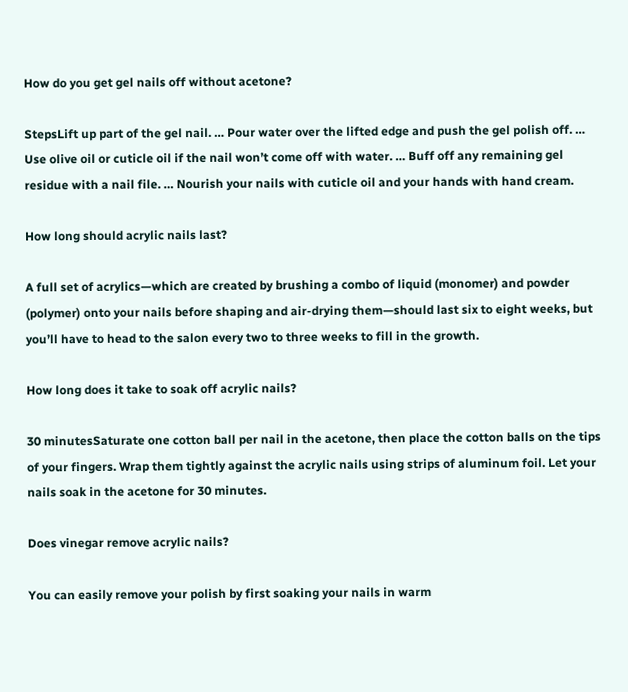How do you get gel nails off without acetone?

StepsLift up part of the gel nail. … Pour water over the lifted edge and push the gel polish off. … Use olive oil or cuticle oil if the nail won’t come off with water. … Buff off any remaining gel residue with a nail file. … Nourish your nails with cuticle oil and your hands with hand cream.

How long should acrylic nails last?

A full set of acrylics—which are created by brushing a combo of liquid (monomer) and powder (polymer) onto your nails before shaping and air-drying them—should last six to eight weeks, but you’ll have to head to the salon every two to three weeks to fill in the growth.

How long does it take to soak off acrylic nails?

30 minutesSaturate one cotton ball per nail in the acetone, then place the cotton balls on the tips of your fingers. Wrap them tightly against the acrylic nails using strips of aluminum foil. Let your nails soak in the acetone for 30 minutes.

Does vinegar remove acrylic nails?

You can easily remove your polish by first soaking your nails in warm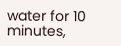water for 10 minutes,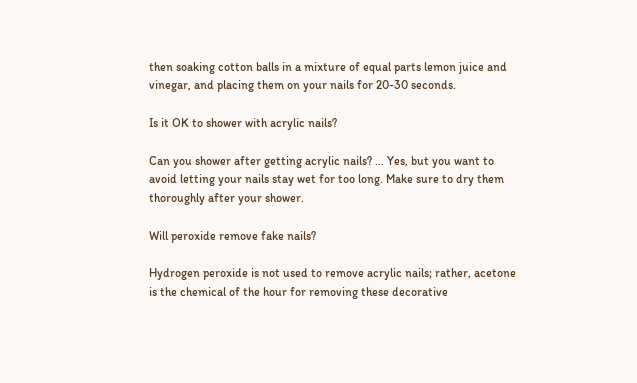then soaking cotton balls in a mixture of equal parts lemon juice and vinegar, and placing them on your nails for 20-30 seconds.

Is it OK to shower with acrylic nails?

Can you shower after getting acrylic nails? … Yes, but you want to avoid letting your nails stay wet for too long. Make sure to dry them thoroughly after your shower.

Will peroxide remove fake nails?

Hydrogen peroxide is not used to remove acrylic nails; rather, acetone is the chemical of the hour for removing these decorative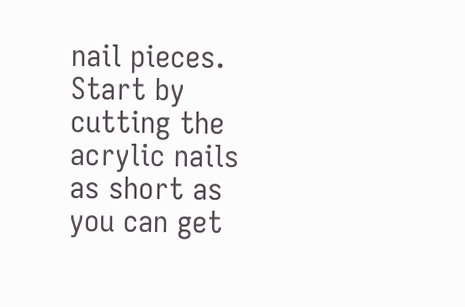nail pieces. Start by cutting the acrylic nails as short as you can get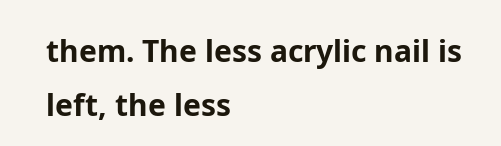them. The less acrylic nail is left, the less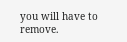you will have to remove.